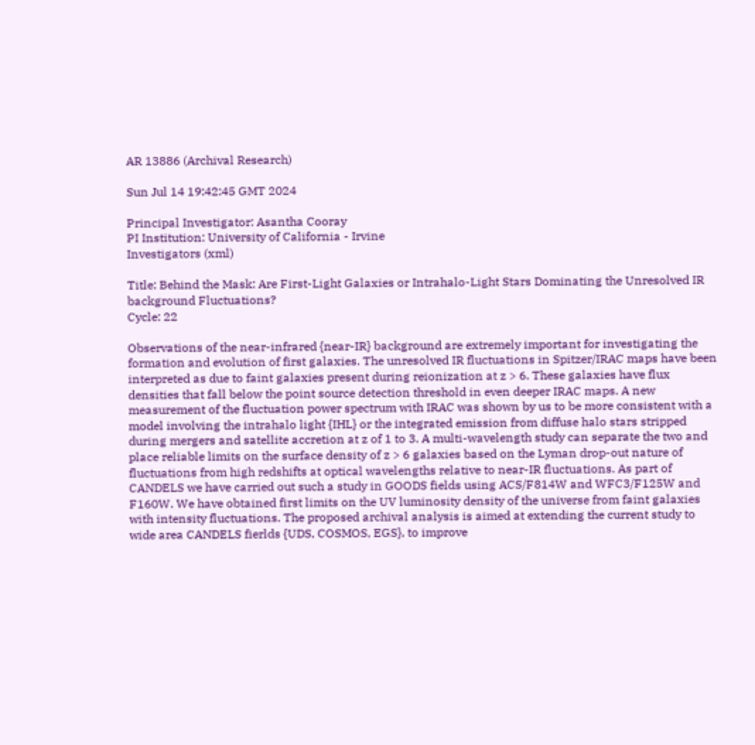AR 13886 (Archival Research)

Sun Jul 14 19:42:45 GMT 2024

Principal Investigator: Asantha Cooray
PI Institution: University of California - Irvine
Investigators (xml)

Title: Behind the Mask: Are First-Light Galaxies or Intrahalo-Light Stars Dominating the Unresolved IR background Fluctuations?
Cycle: 22

Observations of the near-infrared {near-IR} background are extremely important for investigating the formation and evolution of first galaxies. The unresolved IR fluctuations in Spitzer/IRAC maps have been interpreted as due to faint galaxies present during reionization at z > 6. These galaxies have flux densities that fall below the point source detection threshold in even deeper IRAC maps. A new measurement of the fluctuation power spectrum with IRAC was shown by us to be more consistent with a model involving the intrahalo light {IHL} or the integrated emission from diffuse halo stars stripped during mergers and satellite accretion at z of 1 to 3. A multi-wavelength study can separate the two and place reliable limits on the surface density of z > 6 galaxies based on the Lyman drop-out nature of fluctuations from high redshifts at optical wavelengths relative to near-IR fluctuations. As part of CANDELS we have carried out such a study in GOODS fields using ACS/F814W and WFC3/F125W and F160W. We have obtained first limits on the UV luminosity density of the universe from faint galaxies with intensity fluctuations. The proposed archival analysis is aimed at extending the current study to wide area CANDELS fierlds {UDS, COSMOS, EGS}, to improve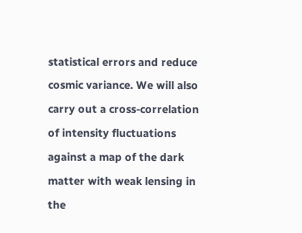statistical errors and reduce cosmic variance. We will also carry out a cross-correlation of intensity fluctuations against a map of the dark matter with weak lensing in the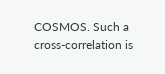COSMOS. Such a cross-correlation is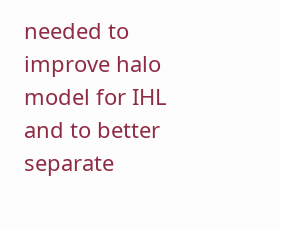needed to improve halo model for IHL and to better separate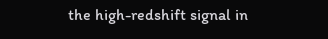the high-redshift signal in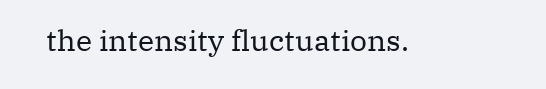the intensity fluctuations.